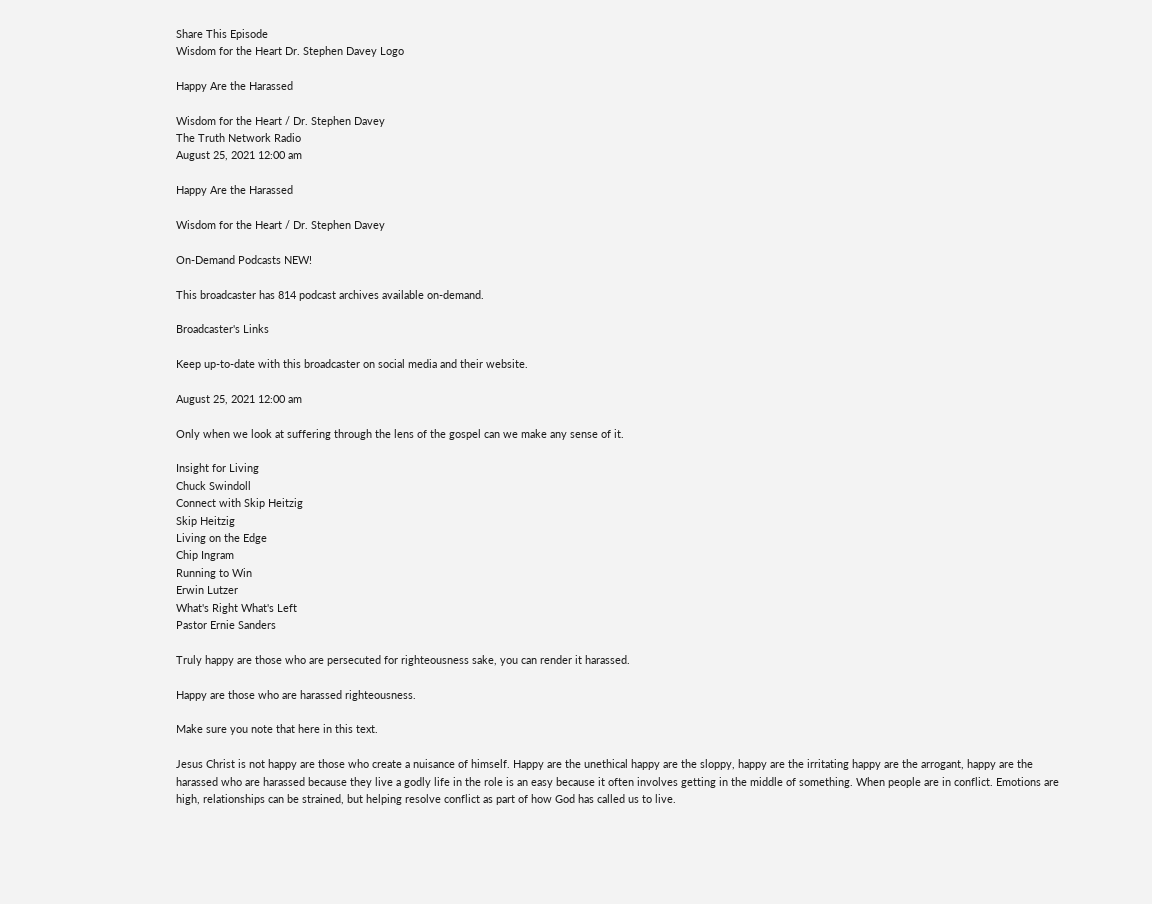Share This Episode
Wisdom for the Heart Dr. Stephen Davey Logo

Happy Are the Harassed

Wisdom for the Heart / Dr. Stephen Davey
The Truth Network Radio
August 25, 2021 12:00 am

Happy Are the Harassed

Wisdom for the Heart / Dr. Stephen Davey

On-Demand Podcasts NEW!

This broadcaster has 814 podcast archives available on-demand.

Broadcaster's Links

Keep up-to-date with this broadcaster on social media and their website.

August 25, 2021 12:00 am

Only when we look at suffering through the lens of the gospel can we make any sense of it.

Insight for Living
Chuck Swindoll
Connect with Skip Heitzig
Skip Heitzig
Living on the Edge
Chip Ingram
Running to Win
Erwin Lutzer
What's Right What's Left
Pastor Ernie Sanders

Truly happy are those who are persecuted for righteousness sake, you can render it harassed.

Happy are those who are harassed righteousness.

Make sure you note that here in this text.

Jesus Christ is not happy are those who create a nuisance of himself. Happy are the unethical happy are the sloppy, happy are the irritating happy are the arrogant, happy are the harassed who are harassed because they live a godly life in the role is an easy because it often involves getting in the middle of something. When people are in conflict. Emotions are high, relationships can be strained, but helping resolve conflict as part of how God has called us to live.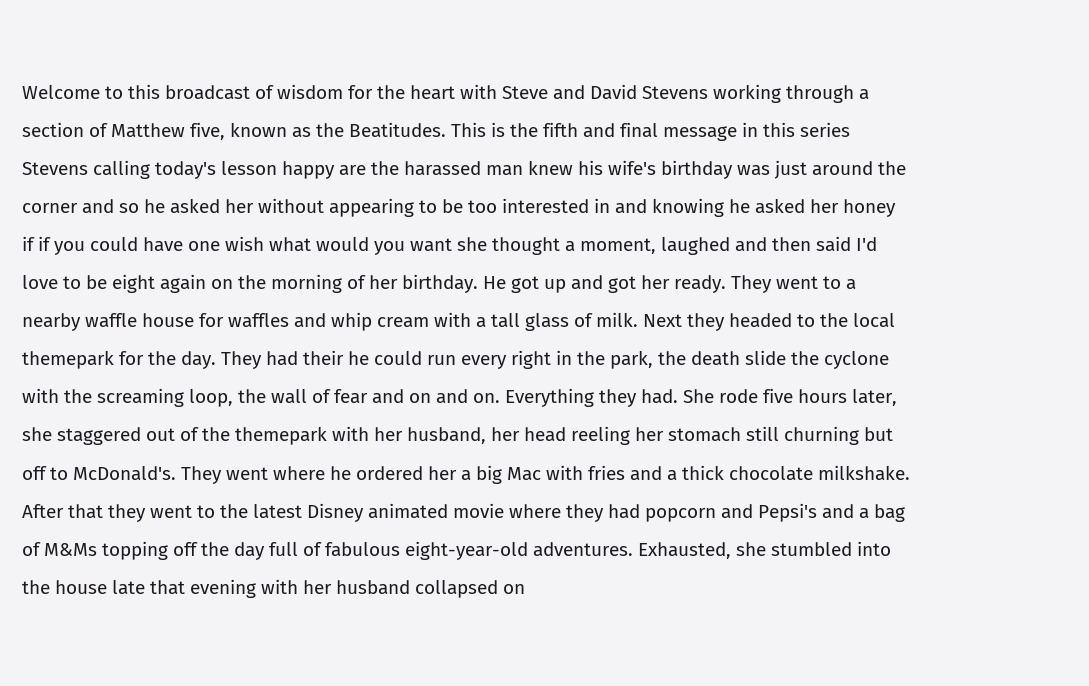Welcome to this broadcast of wisdom for the heart with Steve and David Stevens working through a section of Matthew five, known as the Beatitudes. This is the fifth and final message in this series Stevens calling today's lesson happy are the harassed man knew his wife's birthday was just around the corner and so he asked her without appearing to be too interested in and knowing he asked her honey if if you could have one wish what would you want she thought a moment, laughed and then said I'd love to be eight again on the morning of her birthday. He got up and got her ready. They went to a nearby waffle house for waffles and whip cream with a tall glass of milk. Next they headed to the local themepark for the day. They had their he could run every right in the park, the death slide the cyclone with the screaming loop, the wall of fear and on and on. Everything they had. She rode five hours later, she staggered out of the themepark with her husband, her head reeling her stomach still churning but off to McDonald's. They went where he ordered her a big Mac with fries and a thick chocolate milkshake. After that they went to the latest Disney animated movie where they had popcorn and Pepsi's and a bag of M&Ms topping off the day full of fabulous eight-year-old adventures. Exhausted, she stumbled into the house late that evening with her husband collapsed on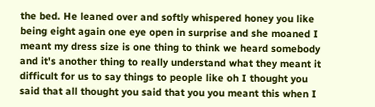the bed. He leaned over and softly whispered honey you like being eight again one eye open in surprise and she moaned I meant my dress size is one thing to think we heard somebody and it's another thing to really understand what they meant it difficult for us to say things to people like oh I thought you said that all thought you said that you you meant this when I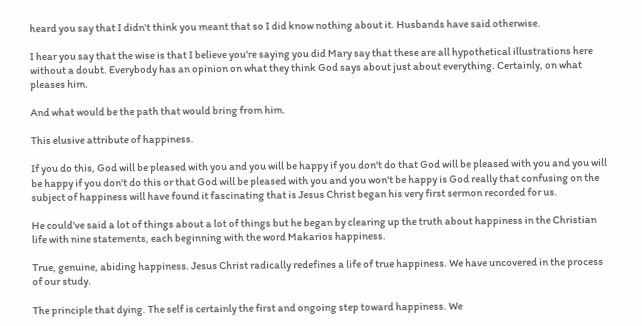heard you say that I didn't think you meant that so I did know nothing about it. Husbands have said otherwise.

I hear you say that the wise is that I believe you're saying you did Mary say that these are all hypothetical illustrations here without a doubt. Everybody has an opinion on what they think God says about just about everything. Certainly, on what pleases him.

And what would be the path that would bring from him.

This elusive attribute of happiness.

If you do this, God will be pleased with you and you will be happy if you don't do that God will be pleased with you and you will be happy if you don't do this or that God will be pleased with you and you won't be happy is God really that confusing on the subject of happiness will have found it fascinating that is Jesus Christ began his very first sermon recorded for us.

He could've said a lot of things about a lot of things but he began by clearing up the truth about happiness in the Christian life with nine statements, each beginning with the word Makarios happiness.

True, genuine, abiding happiness. Jesus Christ radically redefines a life of true happiness. We have uncovered in the process of our study.

The principle that dying. The self is certainly the first and ongoing step toward happiness. We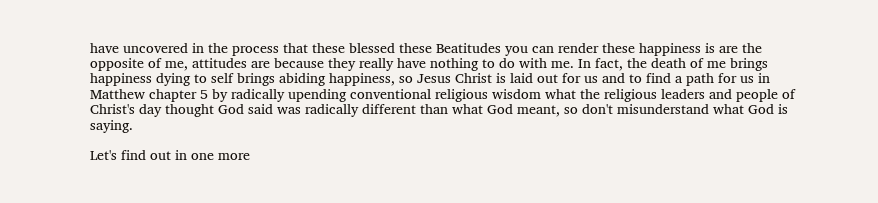have uncovered in the process that these blessed these Beatitudes you can render these happiness is are the opposite of me, attitudes are because they really have nothing to do with me. In fact, the death of me brings happiness dying to self brings abiding happiness, so Jesus Christ is laid out for us and to find a path for us in Matthew chapter 5 by radically upending conventional religious wisdom what the religious leaders and people of Christ's day thought God said was radically different than what God meant, so don't misunderstand what God is saying.

Let's find out in one more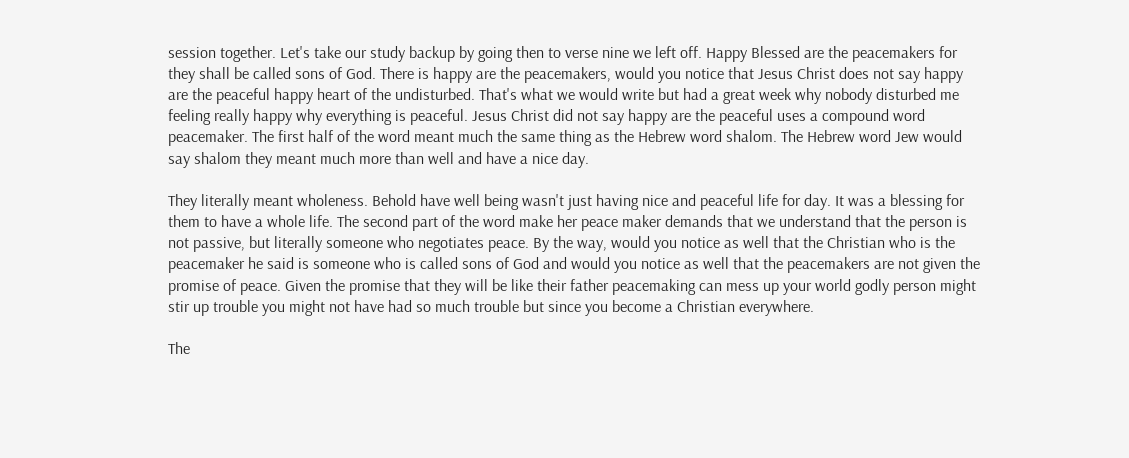session together. Let's take our study backup by going then to verse nine we left off. Happy Blessed are the peacemakers for they shall be called sons of God. There is happy are the peacemakers, would you notice that Jesus Christ does not say happy are the peaceful happy heart of the undisturbed. That's what we would write but had a great week why nobody disturbed me feeling really happy why everything is peaceful. Jesus Christ did not say happy are the peaceful uses a compound word peacemaker. The first half of the word meant much the same thing as the Hebrew word shalom. The Hebrew word Jew would say shalom they meant much more than well and have a nice day.

They literally meant wholeness. Behold have well being wasn't just having nice and peaceful life for day. It was a blessing for them to have a whole life. The second part of the word make her peace maker demands that we understand that the person is not passive, but literally someone who negotiates peace. By the way, would you notice as well that the Christian who is the peacemaker he said is someone who is called sons of God and would you notice as well that the peacemakers are not given the promise of peace. Given the promise that they will be like their father peacemaking can mess up your world godly person might stir up trouble you might not have had so much trouble but since you become a Christian everywhere.

The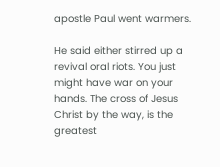apostle Paul went warmers.

He said either stirred up a revival oral riots. You just might have war on your hands. The cross of Jesus Christ by the way, is the greatest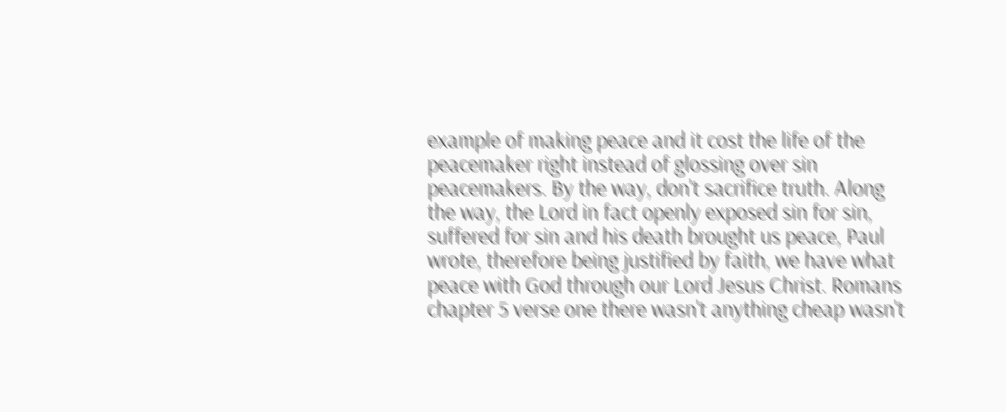example of making peace and it cost the life of the peacemaker right instead of glossing over sin peacemakers. By the way, don't sacrifice truth. Along the way, the Lord in fact openly exposed sin for sin, suffered for sin and his death brought us peace, Paul wrote, therefore being justified by faith, we have what peace with God through our Lord Jesus Christ. Romans chapter 5 verse one there wasn't anything cheap wasn't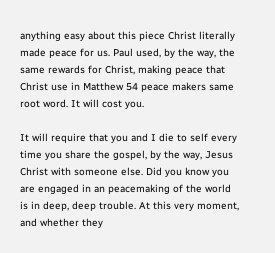anything easy about this piece Christ literally made peace for us. Paul used, by the way, the same rewards for Christ, making peace that Christ use in Matthew 54 peace makers same root word. It will cost you.

It will require that you and I die to self every time you share the gospel, by the way, Jesus Christ with someone else. Did you know you are engaged in an peacemaking of the world is in deep, deep trouble. At this very moment, and whether they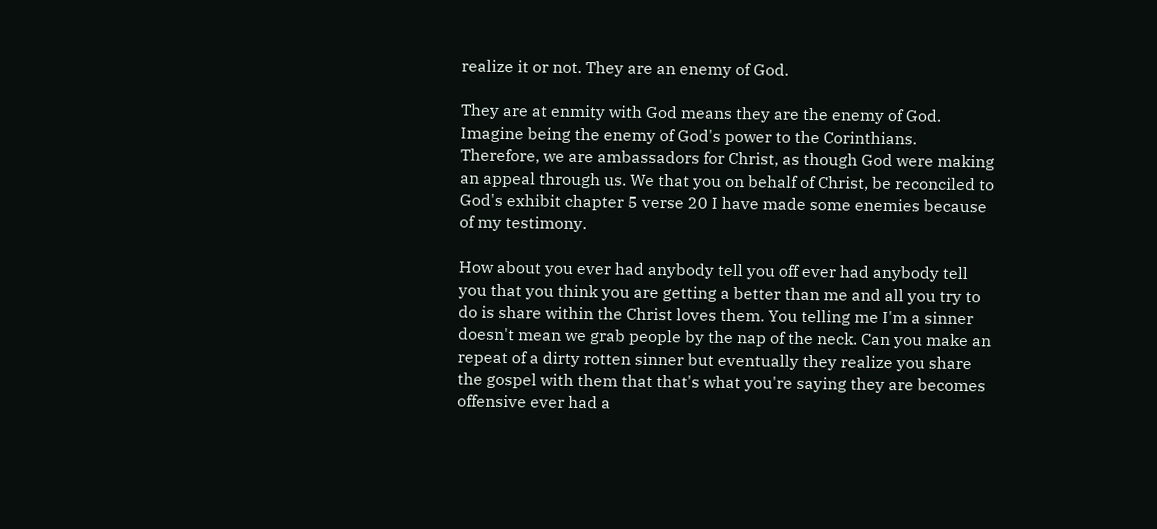realize it or not. They are an enemy of God.

They are at enmity with God means they are the enemy of God. Imagine being the enemy of God's power to the Corinthians. Therefore, we are ambassadors for Christ, as though God were making an appeal through us. We that you on behalf of Christ, be reconciled to God's exhibit chapter 5 verse 20 I have made some enemies because of my testimony.

How about you ever had anybody tell you off ever had anybody tell you that you think you are getting a better than me and all you try to do is share within the Christ loves them. You telling me I'm a sinner doesn't mean we grab people by the nap of the neck. Can you make an repeat of a dirty rotten sinner but eventually they realize you share the gospel with them that that's what you're saying they are becomes offensive ever had a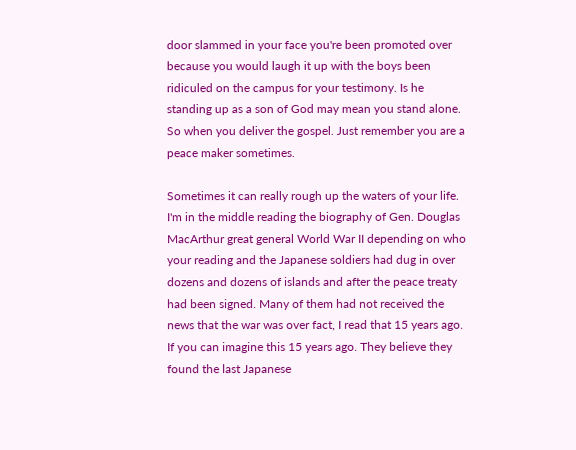door slammed in your face you're been promoted over because you would laugh it up with the boys been ridiculed on the campus for your testimony. Is he standing up as a son of God may mean you stand alone. So when you deliver the gospel. Just remember you are a peace maker sometimes.

Sometimes it can really rough up the waters of your life. I'm in the middle reading the biography of Gen. Douglas MacArthur great general World War II depending on who your reading and the Japanese soldiers had dug in over dozens and dozens of islands and after the peace treaty had been signed. Many of them had not received the news that the war was over fact, I read that 15 years ago. If you can imagine this 15 years ago. They believe they found the last Japanese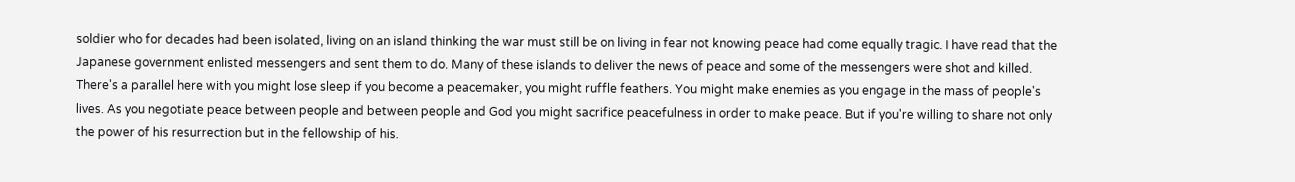soldier who for decades had been isolated, living on an island thinking the war must still be on living in fear not knowing peace had come equally tragic. I have read that the Japanese government enlisted messengers and sent them to do. Many of these islands to deliver the news of peace and some of the messengers were shot and killed. There's a parallel here with you might lose sleep if you become a peacemaker, you might ruffle feathers. You might make enemies as you engage in the mass of people's lives. As you negotiate peace between people and between people and God you might sacrifice peacefulness in order to make peace. But if you're willing to share not only the power of his resurrection but in the fellowship of his.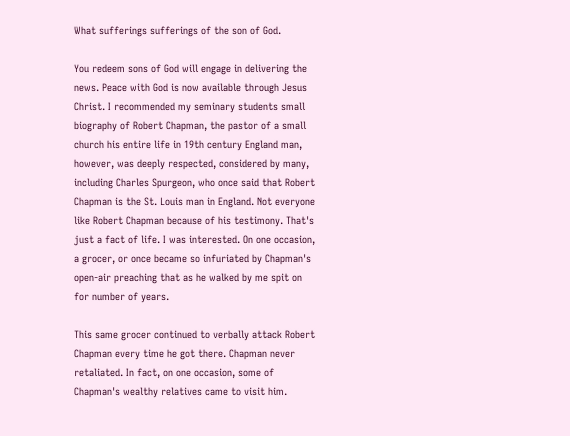What sufferings sufferings of the son of God.

You redeem sons of God will engage in delivering the news. Peace with God is now available through Jesus Christ. I recommended my seminary students small biography of Robert Chapman, the pastor of a small church his entire life in 19th century England man, however, was deeply respected, considered by many, including Charles Spurgeon, who once said that Robert Chapman is the St. Louis man in England. Not everyone like Robert Chapman because of his testimony. That's just a fact of life. I was interested. On one occasion, a grocer, or once became so infuriated by Chapman's open-air preaching that as he walked by me spit on for number of years.

This same grocer continued to verbally attack Robert Chapman every time he got there. Chapman never retaliated. In fact, on one occasion, some of Chapman's wealthy relatives came to visit him.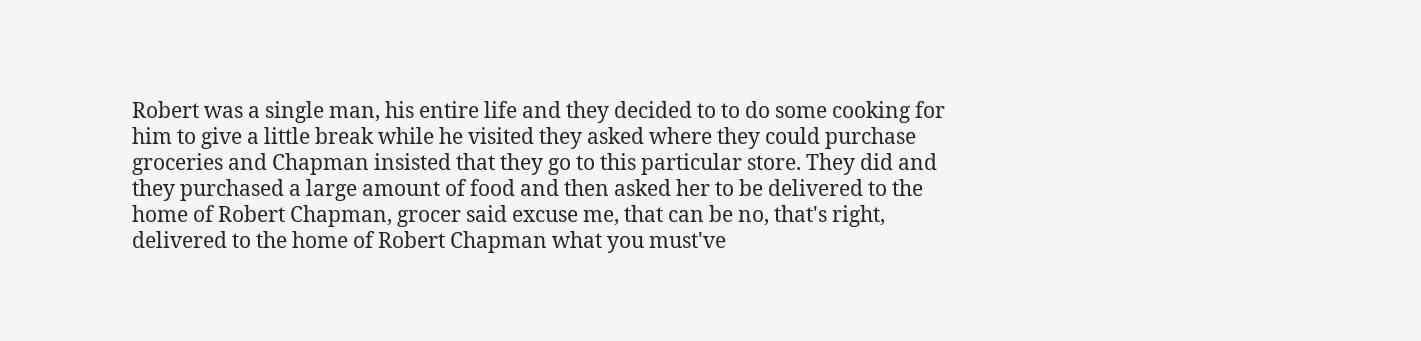Robert was a single man, his entire life and they decided to to do some cooking for him to give a little break while he visited they asked where they could purchase groceries and Chapman insisted that they go to this particular store. They did and they purchased a large amount of food and then asked her to be delivered to the home of Robert Chapman, grocer said excuse me, that can be no, that's right, delivered to the home of Robert Chapman what you must've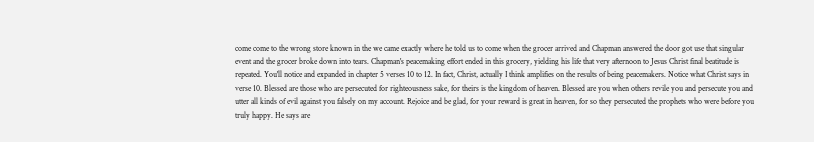come come to the wrong store known in the we came exactly where he told us to come when the grocer arrived and Chapman answered the door got use that singular event and the grocer broke down into tears. Chapman's peacemaking effort ended in this grocery, yielding his life that very afternoon to Jesus Christ final beatitude is repeated. You'll notice and expanded in chapter 5 verses 10 to 12. In fact, Christ, actually I think amplifies on the results of being peacemakers. Notice what Christ says in verse 10. Blessed are those who are persecuted for righteousness sake, for theirs is the kingdom of heaven. Blessed are you when others revile you and persecute you and utter all kinds of evil against you falsely on my account. Rejoice and be glad, for your reward is great in heaven, for so they persecuted the prophets who were before you truly happy. He says are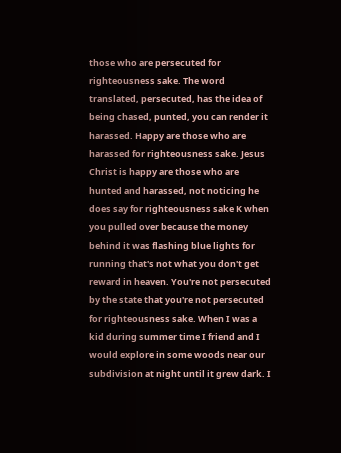those who are persecuted for righteousness sake. The word translated, persecuted, has the idea of being chased, punted, you can render it harassed. Happy are those who are harassed for righteousness sake. Jesus Christ is happy are those who are hunted and harassed, not noticing he does say for righteousness sake K when you pulled over because the money behind it was flashing blue lights for running that's not what you don't get reward in heaven. You're not persecuted by the state that you're not persecuted for righteousness sake. When I was a kid during summer time I friend and I would explore in some woods near our subdivision at night until it grew dark. I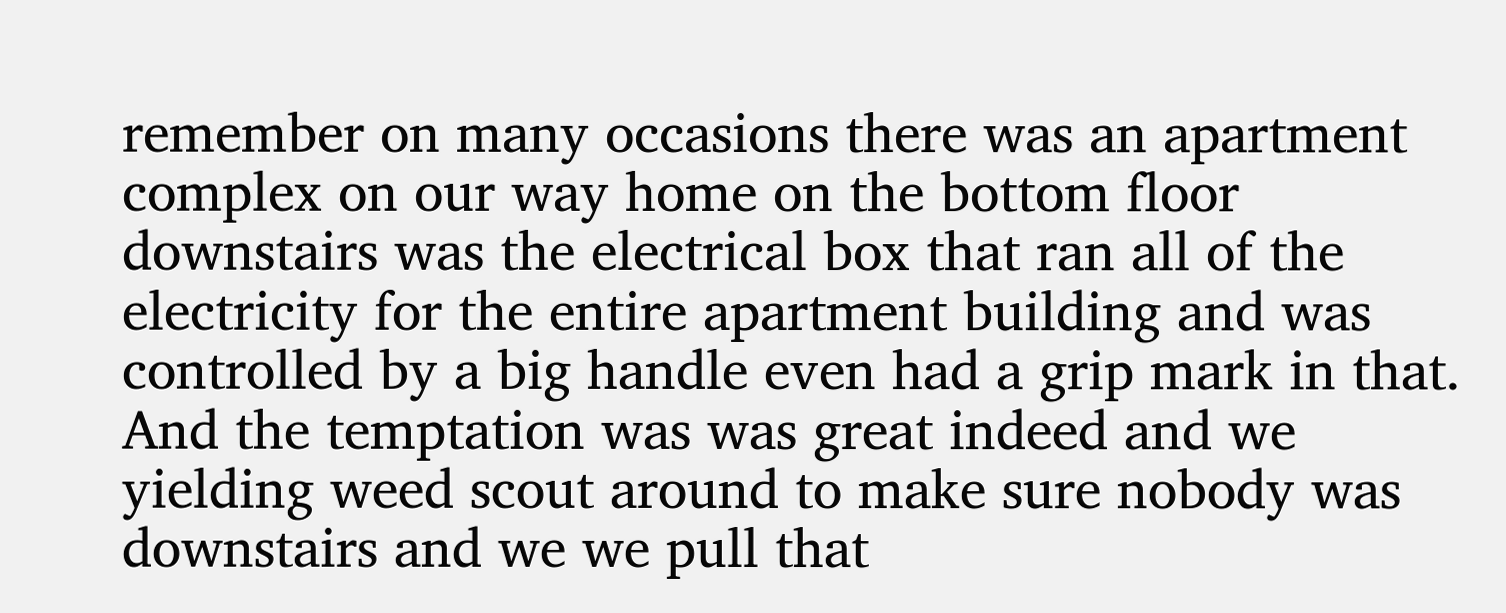remember on many occasions there was an apartment complex on our way home on the bottom floor downstairs was the electrical box that ran all of the electricity for the entire apartment building and was controlled by a big handle even had a grip mark in that. And the temptation was was great indeed and we yielding weed scout around to make sure nobody was downstairs and we we pull that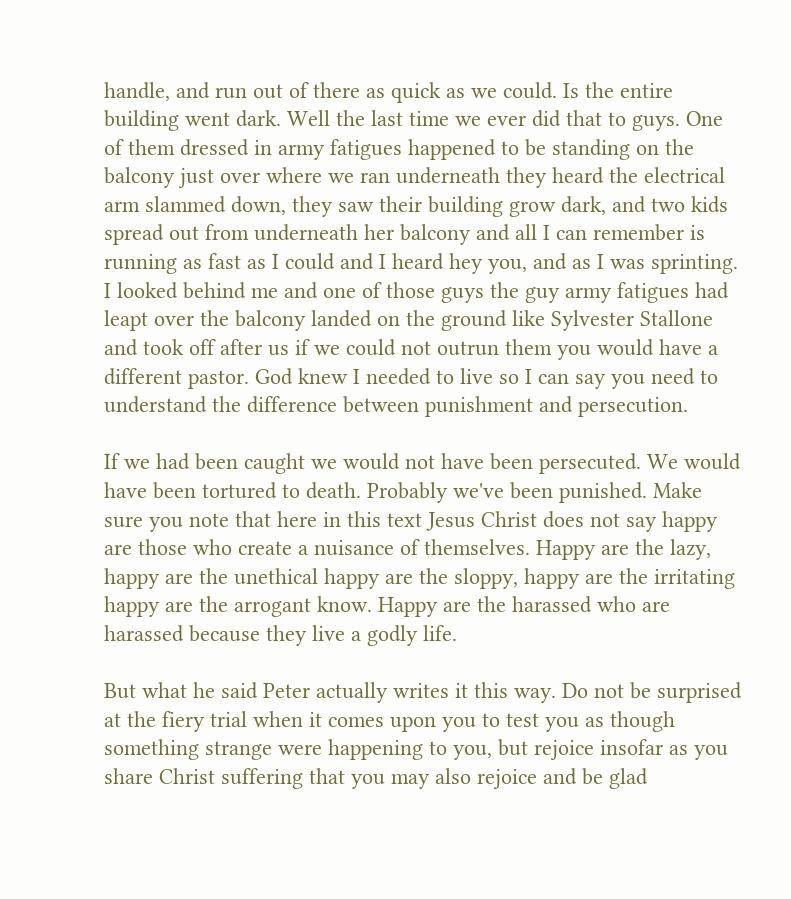handle, and run out of there as quick as we could. Is the entire building went dark. Well the last time we ever did that to guys. One of them dressed in army fatigues happened to be standing on the balcony just over where we ran underneath they heard the electrical arm slammed down, they saw their building grow dark, and two kids spread out from underneath her balcony and all I can remember is running as fast as I could and I heard hey you, and as I was sprinting. I looked behind me and one of those guys the guy army fatigues had leapt over the balcony landed on the ground like Sylvester Stallone and took off after us if we could not outrun them you would have a different pastor. God knew I needed to live so I can say you need to understand the difference between punishment and persecution.

If we had been caught we would not have been persecuted. We would have been tortured to death. Probably we've been punished. Make sure you note that here in this text Jesus Christ does not say happy are those who create a nuisance of themselves. Happy are the lazy, happy are the unethical happy are the sloppy, happy are the irritating happy are the arrogant know. Happy are the harassed who are harassed because they live a godly life.

But what he said Peter actually writes it this way. Do not be surprised at the fiery trial when it comes upon you to test you as though something strange were happening to you, but rejoice insofar as you share Christ suffering that you may also rejoice and be glad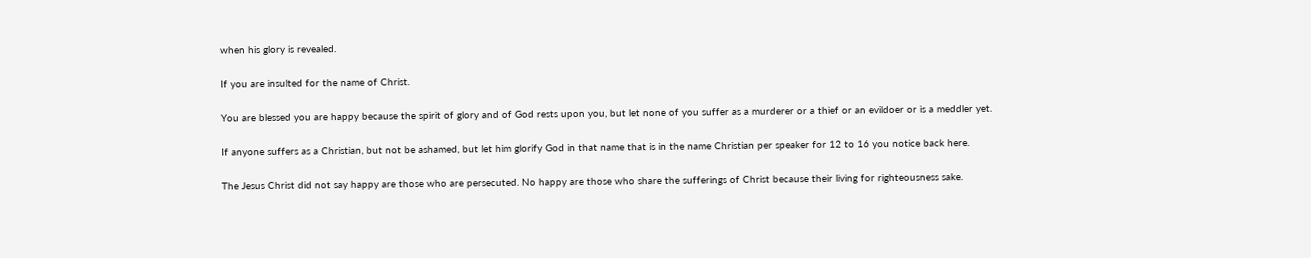when his glory is revealed.

If you are insulted for the name of Christ.

You are blessed you are happy because the spirit of glory and of God rests upon you, but let none of you suffer as a murderer or a thief or an evildoer or is a meddler yet.

If anyone suffers as a Christian, but not be ashamed, but let him glorify God in that name that is in the name Christian per speaker for 12 to 16 you notice back here.

The Jesus Christ did not say happy are those who are persecuted. No happy are those who share the sufferings of Christ because their living for righteousness sake.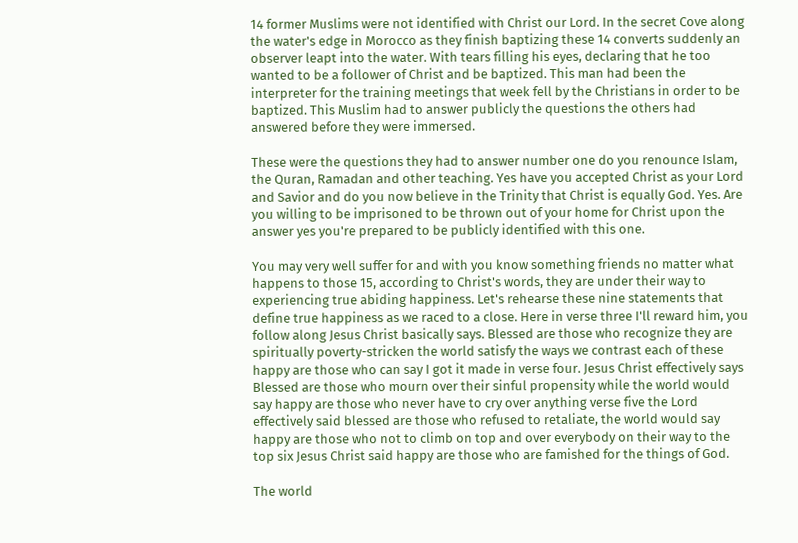14 former Muslims were not identified with Christ our Lord. In the secret Cove along the water's edge in Morocco as they finish baptizing these 14 converts suddenly an observer leapt into the water. With tears filling his eyes, declaring that he too wanted to be a follower of Christ and be baptized. This man had been the interpreter for the training meetings that week fell by the Christians in order to be baptized. This Muslim had to answer publicly the questions the others had answered before they were immersed.

These were the questions they had to answer number one do you renounce Islam, the Quran, Ramadan and other teaching. Yes have you accepted Christ as your Lord and Savior and do you now believe in the Trinity that Christ is equally God. Yes. Are you willing to be imprisoned to be thrown out of your home for Christ upon the answer yes you're prepared to be publicly identified with this one.

You may very well suffer for and with you know something friends no matter what happens to those 15, according to Christ's words, they are under their way to experiencing true abiding happiness. Let's rehearse these nine statements that define true happiness as we raced to a close. Here in verse three I'll reward him, you follow along Jesus Christ basically says. Blessed are those who recognize they are spiritually poverty-stricken the world satisfy the ways we contrast each of these happy are those who can say I got it made in verse four. Jesus Christ effectively says Blessed are those who mourn over their sinful propensity while the world would say happy are those who never have to cry over anything verse five the Lord effectively said blessed are those who refused to retaliate, the world would say happy are those who not to climb on top and over everybody on their way to the top six Jesus Christ said happy are those who are famished for the things of God.

The world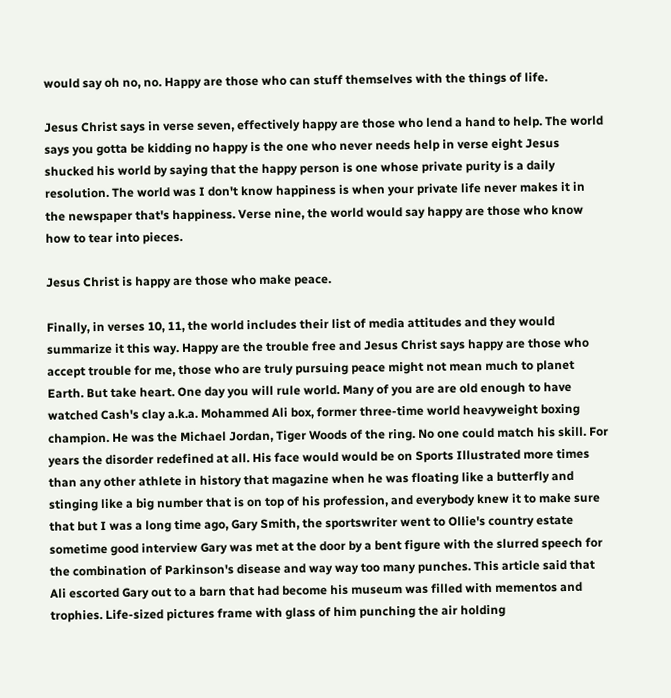would say oh no, no. Happy are those who can stuff themselves with the things of life.

Jesus Christ says in verse seven, effectively happy are those who lend a hand to help. The world says you gotta be kidding no happy is the one who never needs help in verse eight Jesus shucked his world by saying that the happy person is one whose private purity is a daily resolution. The world was I don't know happiness is when your private life never makes it in the newspaper that's happiness. Verse nine, the world would say happy are those who know how to tear into pieces.

Jesus Christ is happy are those who make peace.

Finally, in verses 10, 11, the world includes their list of media attitudes and they would summarize it this way. Happy are the trouble free and Jesus Christ says happy are those who accept trouble for me, those who are truly pursuing peace might not mean much to planet Earth. But take heart. One day you will rule world. Many of you are are old enough to have watched Cash's clay a.k.a. Mohammed Ali box, former three-time world heavyweight boxing champion. He was the Michael Jordan, Tiger Woods of the ring. No one could match his skill. For years the disorder redefined at all. His face would would be on Sports Illustrated more times than any other athlete in history that magazine when he was floating like a butterfly and stinging like a big number that is on top of his profession, and everybody knew it to make sure that but I was a long time ago, Gary Smith, the sportswriter went to Ollie's country estate sometime good interview Gary was met at the door by a bent figure with the slurred speech for the combination of Parkinson's disease and way way too many punches. This article said that Ali escorted Gary out to a barn that had become his museum was filled with mementos and trophies. Life-sized pictures frame with glass of him punching the air holding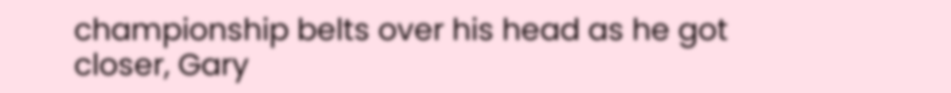championship belts over his head as he got closer, Gary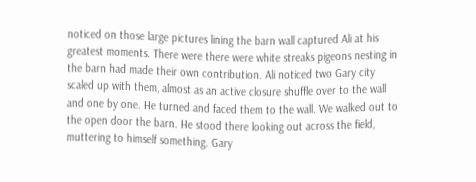noticed on those large pictures lining the barn wall captured Ali at his greatest moments. There were there were white streaks pigeons nesting in the barn had made their own contribution. Ali noticed two Gary city scaled up with them, almost as an active closure shuffle over to the wall and one by one. He turned and faced them to the wall. We walked out to the open door the barn. He stood there looking out across the field, muttering to himself something. Gary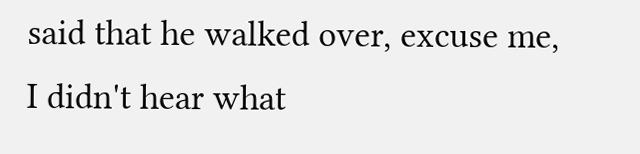said that he walked over, excuse me, I didn't hear what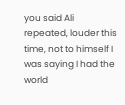you said Ali repeated, louder this time, not to himself I was saying I had the world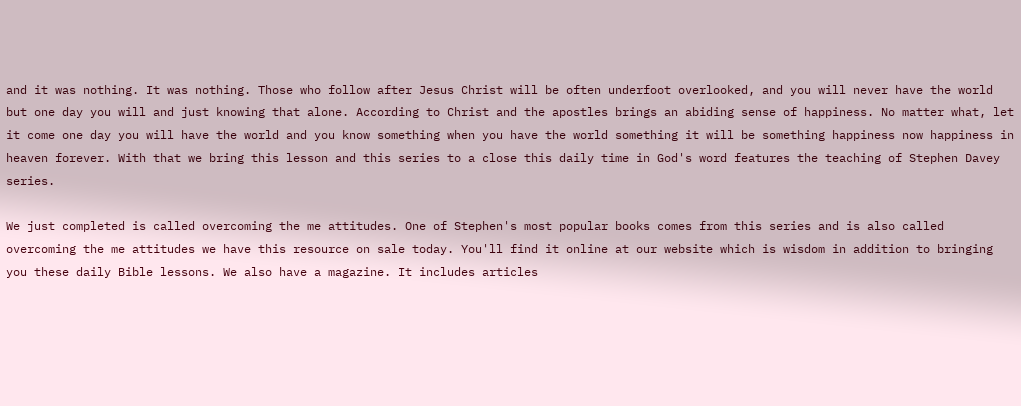and it was nothing. It was nothing. Those who follow after Jesus Christ will be often underfoot overlooked, and you will never have the world but one day you will and just knowing that alone. According to Christ and the apostles brings an abiding sense of happiness. No matter what, let it come one day you will have the world and you know something when you have the world something it will be something happiness now happiness in heaven forever. With that we bring this lesson and this series to a close this daily time in God's word features the teaching of Stephen Davey series.

We just completed is called overcoming the me attitudes. One of Stephen's most popular books comes from this series and is also called overcoming the me attitudes we have this resource on sale today. You'll find it online at our website which is wisdom in addition to bringing you these daily Bible lessons. We also have a magazine. It includes articles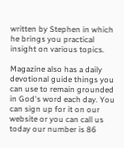written by Stephen in which he brings you practical insight on various topics.

Magazine also has a daily devotional guide things you can use to remain grounded in God's word each day. You can sign up for it on our website or you can call us today our number is 86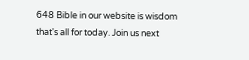648 Bible in our website is wisdom that's all for today. Join us next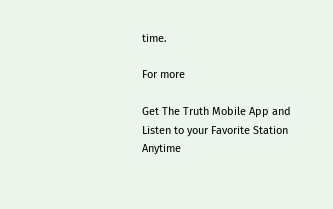time.

For more

Get The Truth Mobile App and Listen to your Favorite Station Anytime